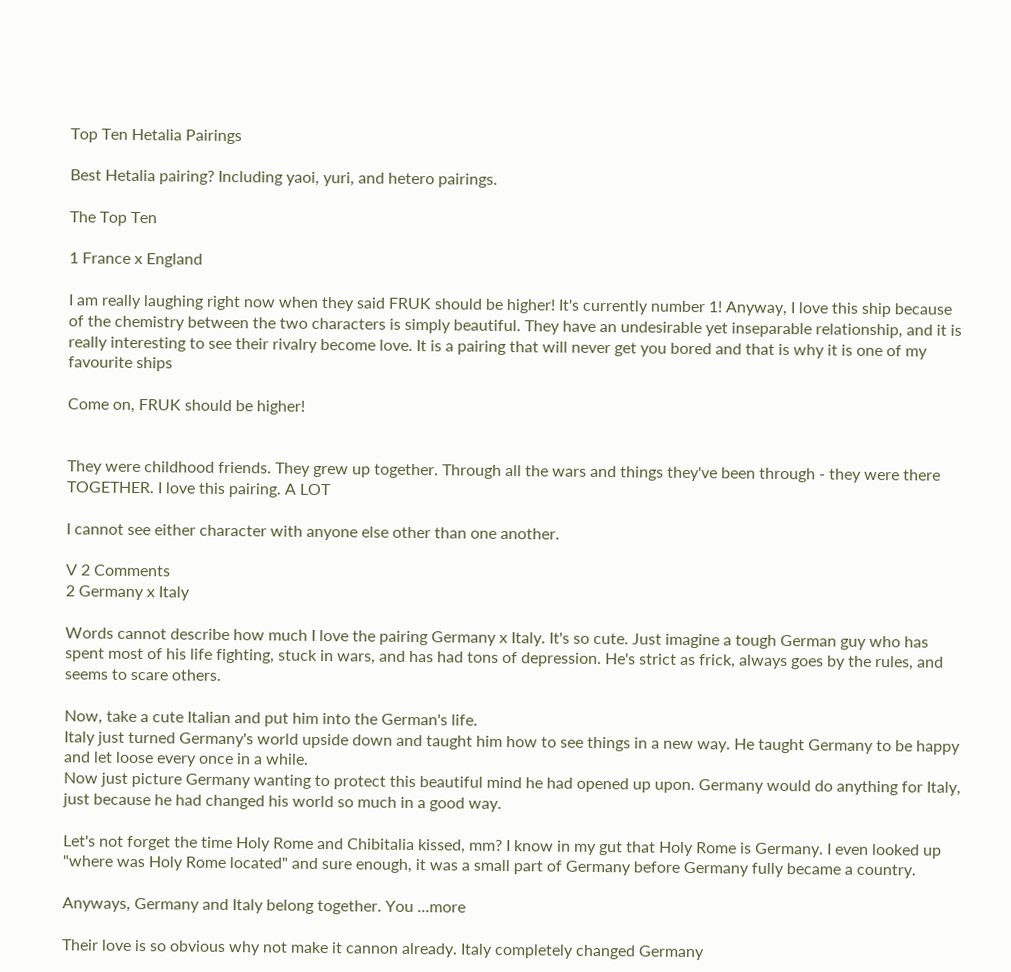Top Ten Hetalia Pairings

Best Hetalia pairing? Including yaoi, yuri, and hetero pairings.

The Top Ten

1 France x England

I am really laughing right now when they said FRUK should be higher! It's currently number 1! Anyway, I love this ship because of the chemistry between the two characters is simply beautiful. They have an undesirable yet inseparable relationship, and it is really interesting to see their rivalry become love. It is a pairing that will never get you bored and that is why it is one of my favourite ships

Come on, FRUK should be higher!


They were childhood friends. They grew up together. Through all the wars and things they've been through - they were there TOGETHER. I love this pairing. A LOT

I cannot see either character with anyone else other than one another.

V 2 Comments
2 Germany x Italy

Words cannot describe how much I love the pairing Germany x Italy. It's so cute. Just imagine a tough German guy who has spent most of his life fighting, stuck in wars, and has had tons of depression. He's strict as frick, always goes by the rules, and seems to scare others.

Now, take a cute Italian and put him into the German's life.
Italy just turned Germany's world upside down and taught him how to see things in a new way. He taught Germany to be happy and let loose every once in a while.
Now just picture Germany wanting to protect this beautiful mind he had opened up upon. Germany would do anything for Italy, just because he had changed his world so much in a good way.

Let's not forget the time Holy Rome and Chibitalia kissed, mm? I know in my gut that Holy Rome is Germany. I even looked up "where was Holy Rome located" and sure enough, it was a small part of Germany before Germany fully became a country.

Anyways, Germany and Italy belong together. You ...more

Their love is so obvious why not make it cannon already. Italy completely changed Germany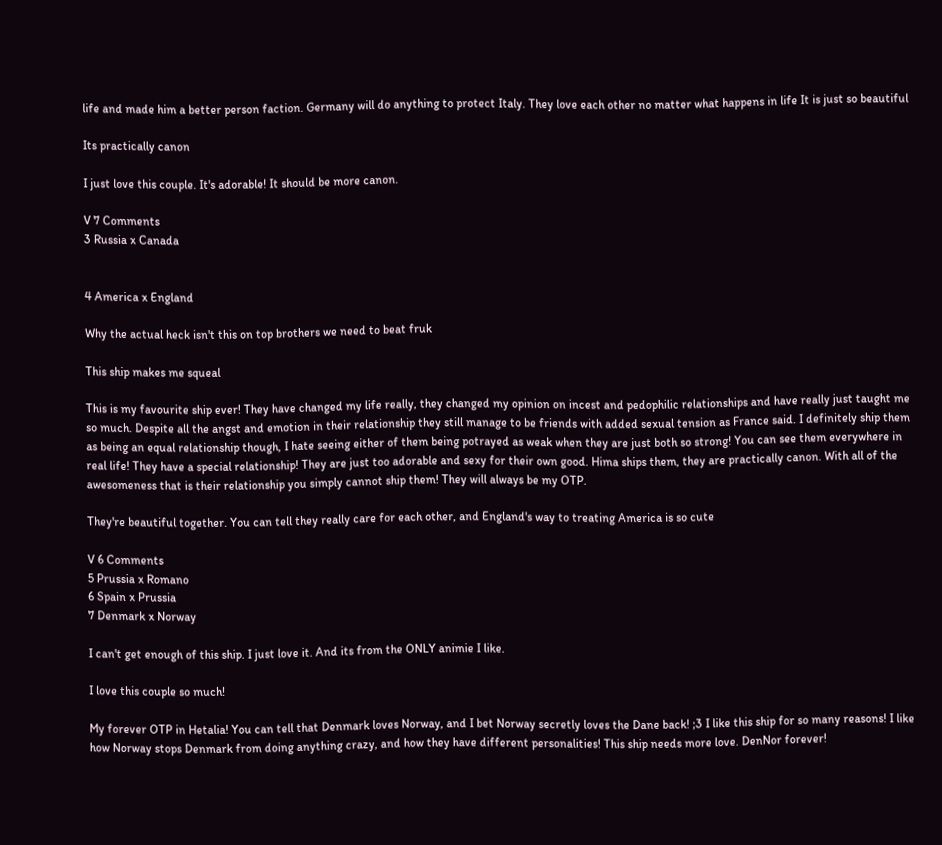life and made him a better person faction. Germany will do anything to protect Italy. They love each other no matter what happens in life It is just so beautiful

Its practically canon

I just love this couple. It's adorable! It should be more canon.

V 7 Comments
3 Russia x Canada


4 America x England

Why the actual heck isn't this on top brothers we need to beat fruk

This ship makes me squeal

This is my favourite ship ever! They have changed my life really, they changed my opinion on incest and pedophilic relationships and have really just taught me so much. Despite all the angst and emotion in their relationship they still manage to be friends with added sexual tension as France said. I definitely ship them as being an equal relationship though, I hate seeing either of them being potrayed as weak when they are just both so strong! You can see them everywhere in real life! They have a special relationship! They are just too adorable and sexy for their own good. Hima ships them, they are practically canon. With all of the awesomeness that is their relationship you simply cannot ship them! They will always be my OTP.

They're beautiful together. You can tell they really care for each other, and England's way to treating America is so cute

V 6 Comments
5 Prussia x Romano
6 Spain x Prussia
7 Denmark x Norway

I can't get enough of this ship. I just love it. And its from the ONLY animie I like.

I love this couple so much!

My forever OTP in Hetalia! You can tell that Denmark loves Norway, and I bet Norway secretly loves the Dane back! ;3 I like this ship for so many reasons! I like how Norway stops Denmark from doing anything crazy, and how they have different personalities! This ship needs more love. DenNor forever!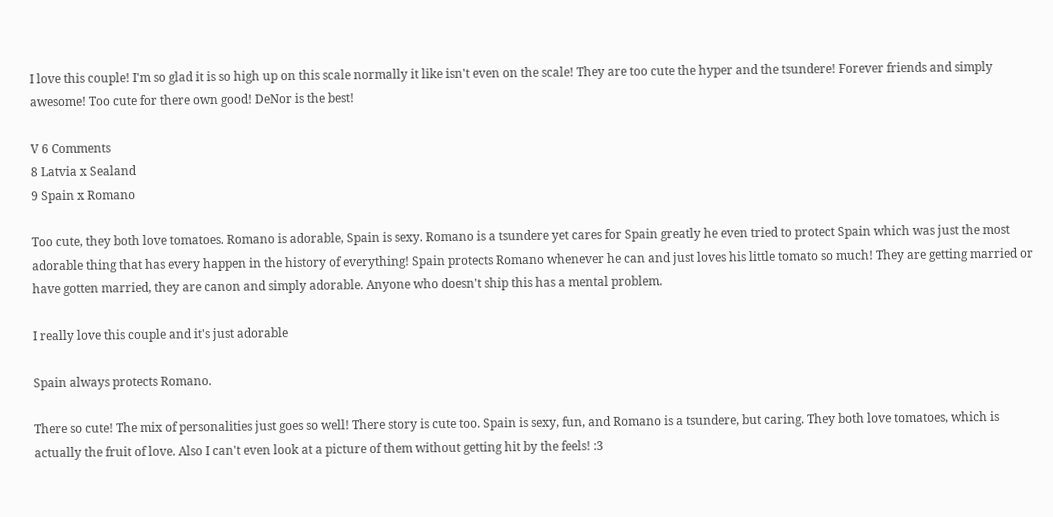I love this couple! I'm so glad it is so high up on this scale normally it like isn't even on the scale! They are too cute the hyper and the tsundere! Forever friends and simply awesome! Too cute for there own good! DeNor is the best!

V 6 Comments
8 Latvia x Sealand
9 Spain x Romano

Too cute, they both love tomatoes. Romano is adorable, Spain is sexy. Romano is a tsundere yet cares for Spain greatly he even tried to protect Spain which was just the most adorable thing that has every happen in the history of everything! Spain protects Romano whenever he can and just loves his little tomato so much! They are getting married or have gotten married, they are canon and simply adorable. Anyone who doesn't ship this has a mental problem.

I really love this couple and it's just adorable

Spain always protects Romano.

There so cute! The mix of personalities just goes so well! There story is cute too. Spain is sexy, fun, and Romano is a tsundere, but caring. They both love tomatoes, which is actually the fruit of love. Also I can't even look at a picture of them without getting hit by the feels! :3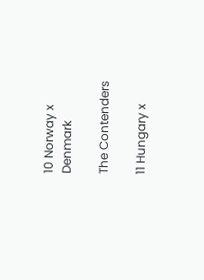10 Norway x Denmark

The Contenders

11 Hungary x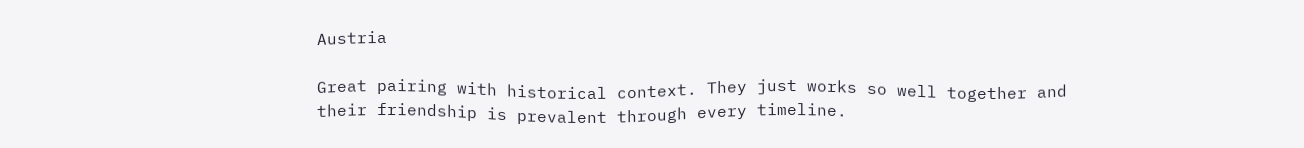Austria

Great pairing with historical context. They just works so well together and their friendship is prevalent through every timeline.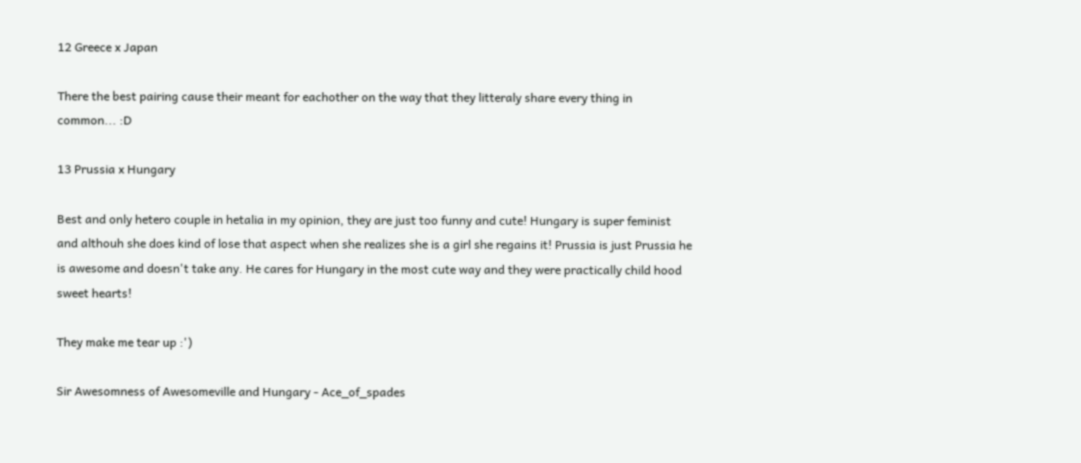12 Greece x Japan

There the best pairing cause their meant for eachother on the way that they litteraly share every thing in common... :D

13 Prussia x Hungary

Best and only hetero couple in hetalia in my opinion, they are just too funny and cute! Hungary is super feminist and althouh she does kind of lose that aspect when she realizes she is a girl she regains it! Prussia is just Prussia he is awesome and doesn't take any. He cares for Hungary in the most cute way and they were practically child hood sweet hearts!

They make me tear up :')

Sir Awesomness of Awesomeville and Hungary - Ace_of_spades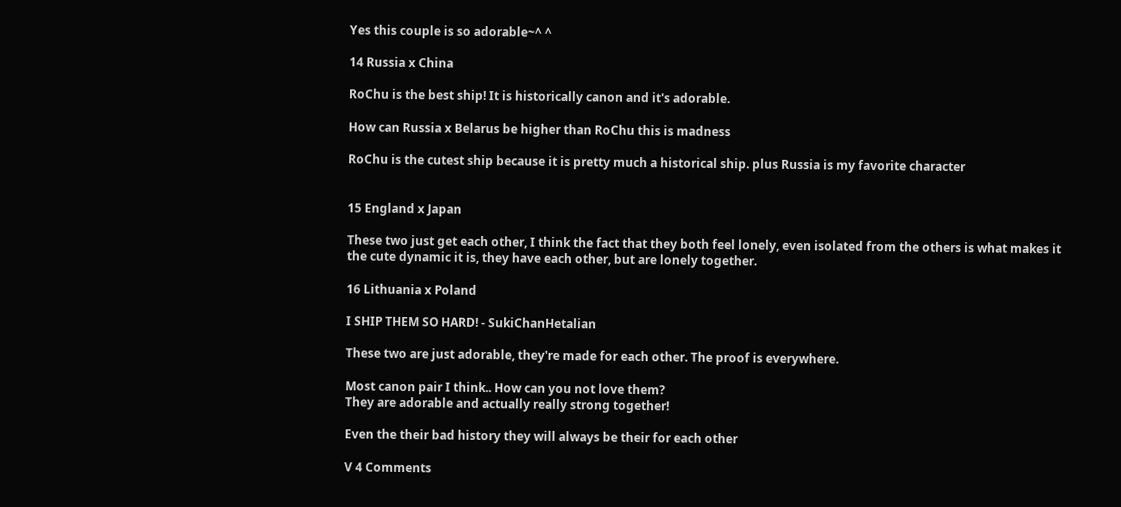Yes this couple is so adorable~^ ^

14 Russia x China

RoChu is the best ship! It is historically canon and it's adorable.

How can Russia x Belarus be higher than RoChu this is madness

RoChu is the cutest ship because it is pretty much a historical ship. plus Russia is my favorite character


15 England x Japan

These two just get each other, I think the fact that they both feel lonely, even isolated from the others is what makes it the cute dynamic it is, they have each other, but are lonely together.

16 Lithuania x Poland

I SHIP THEM SO HARD! - SukiChanHetalian

These two are just adorable, they're made for each other. The proof is everywhere.

Most canon pair I think.. How can you not love them?
They are adorable and actually really strong together!

Even the their bad history they will always be their for each other

V 4 Comments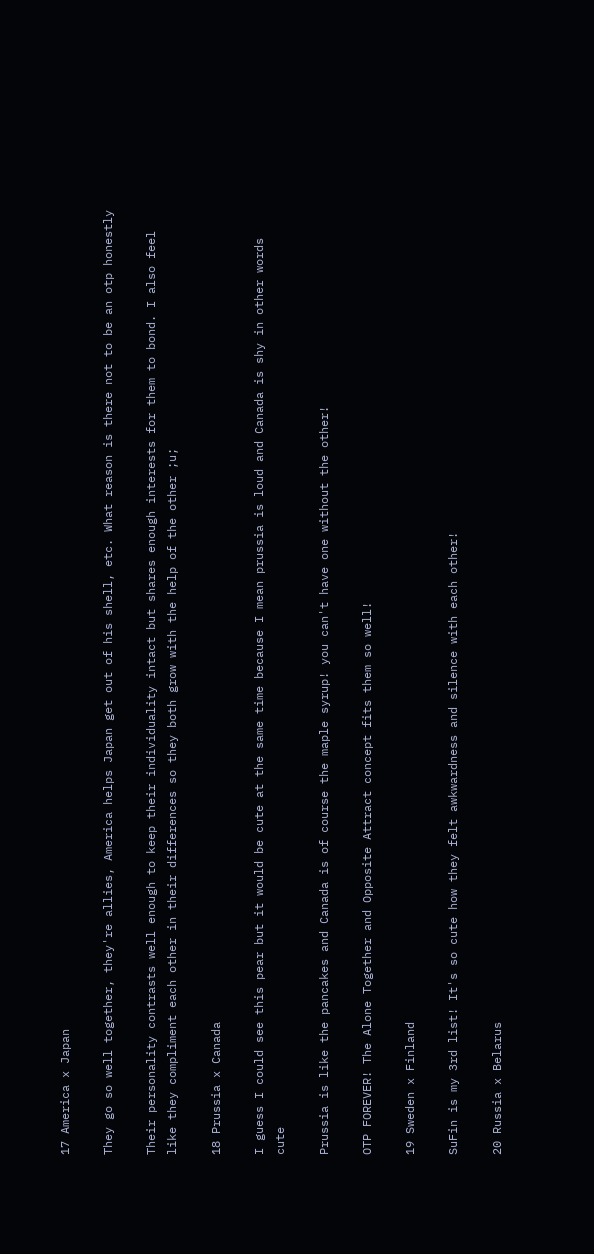17 America x Japan

They go so well together, they're allies, America helps Japan get out of his shell, etc. What reason is there not to be an otp honestly

Their personality contrasts well enough to keep their individuality intact but shares enough interests for them to bond. I also feel like they compliment each other in their differences so they both grow with the help of the other ;u;

18 Prussia x Canada

I guess I could see this pear but it would be cute at the same time because I mean prussia is loud and Canada is shy in other words cute

Prussia is like the pancakes and Canada is of course the maple syrup! you can't have one without the other!

OTP FOREVER! The Alone Together and Opposite Attract concept fits them so well!

19 Sweden x Finland

SuFin is my 3rd list! It's so cute how they felt awkwardness and silence with each other!

20 Russia x Belarus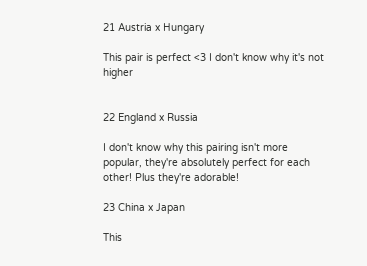21 Austria x Hungary

This pair is perfect <3 I don't know why it's not higher


22 England x Russia

I don't know why this pairing isn't more popular, they're absolutely perfect for each other! Plus they're adorable!

23 China x Japan

This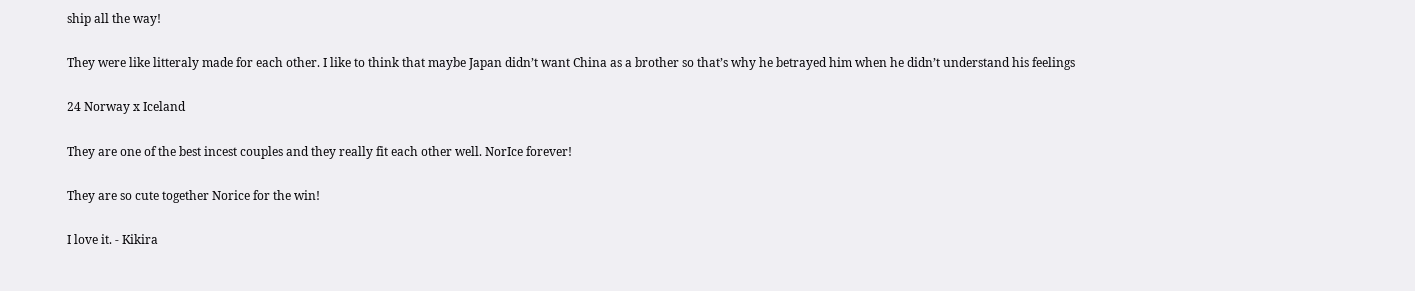ship all the way!

They were like litteraly made for each other. I like to think that maybe Japan didn’t want China as a brother so that’s why he betrayed him when he didn’t understand his feelings

24 Norway x Iceland

They are one of the best incest couples and they really fit each other well. NorIce forever!

They are so cute together Norice for the win!

I love it. - Kikira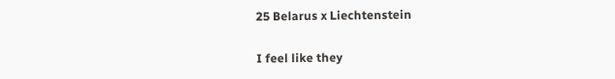25 Belarus x Liechtenstein

I feel like they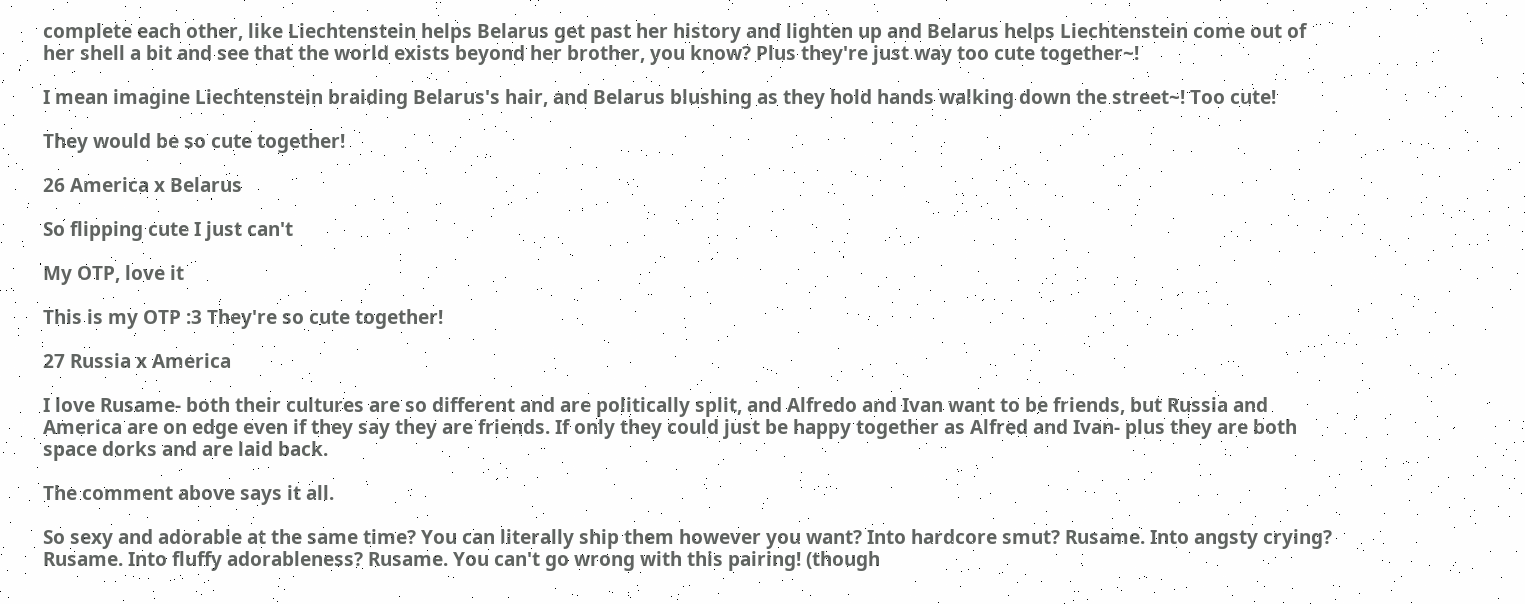complete each other, like Liechtenstein helps Belarus get past her history and lighten up and Belarus helps Liechtenstein come out of her shell a bit and see that the world exists beyond her brother, you know? Plus they're just way too cute together~!

I mean imagine Liechtenstein braiding Belarus's hair, and Belarus blushing as they hold hands walking down the street~! Too cute!

They would be so cute together!

26 America x Belarus

So flipping cute I just can't

My OTP, love it

This is my OTP :3 They're so cute together!

27 Russia x America

I love Rusame- both their cultures are so different and are politically split, and Alfredo and Ivan want to be friends, but Russia and America are on edge even if they say they are friends. If only they could just be happy together as Alfred and Ivan- plus they are both space dorks and are laid back.

The comment above says it all.

So sexy and adorable at the same time? You can literally ship them however you want? Into hardcore smut? Rusame. Into angsty crying? Rusame. Into fluffy adorableness? Rusame. You can't go wrong with this pairing! (though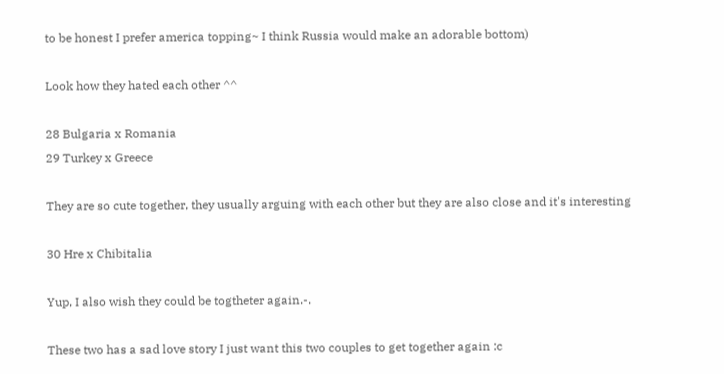to be honest I prefer america topping~ I think Russia would make an adorable bottom)

Look how they hated each other ^^

28 Bulgaria x Romania
29 Turkey x Greece

They are so cute together, they usually arguing with each other but they are also close and it's interesting

30 Hre x Chibitalia

Yup, I also wish they could be togtheter again.-.

These two has a sad love story I just want this two couples to get together again :c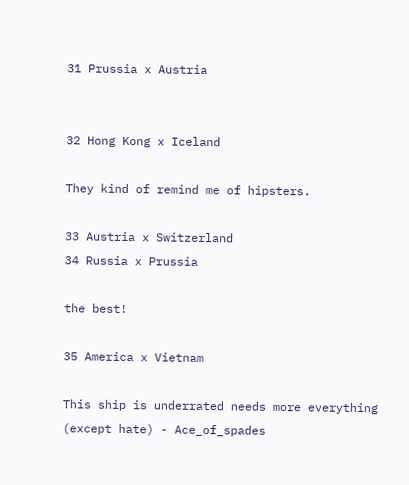31 Prussia x Austria


32 Hong Kong x Iceland

They kind of remind me of hipsters.

33 Austria x Switzerland
34 Russia x Prussia

the best!

35 America x Vietnam

This ship is underrated needs more everything (except hate) - Ace_of_spades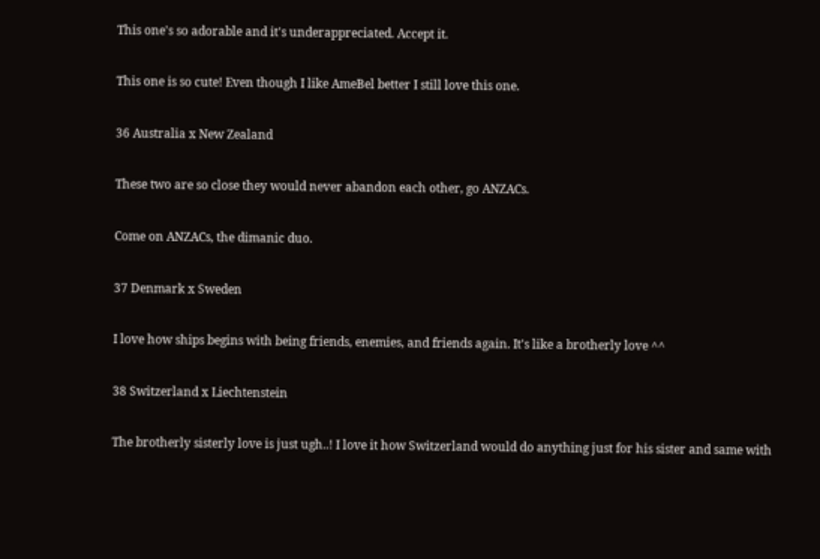This one's so adorable and it's underappreciated. Accept it.

This one is so cute! Even though I like AmeBel better I still love this one.

36 Australia x New Zealand

These two are so close they would never abandon each other, go ANZACs.

Come on ANZACs, the dimanic duo.

37 Denmark x Sweden

I love how ships begins with being friends, enemies, and friends again. It's like a brotherly love ^^

38 Switzerland x Liechtenstein

The brotherly sisterly love is just ugh..! I love it how Switzerland would do anything just for his sister and same with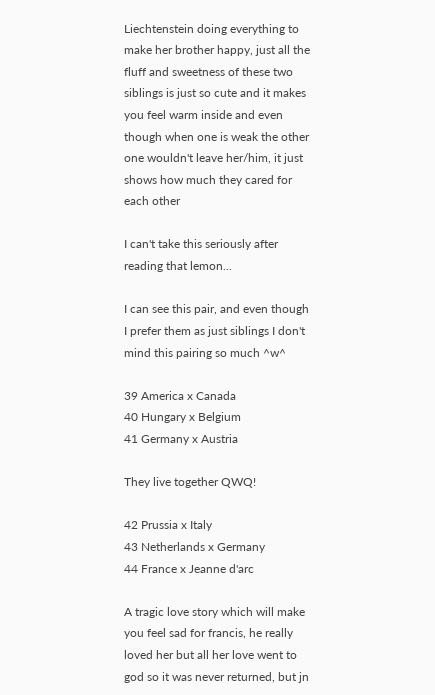Liechtenstein doing everything to make her brother happy, just all the fluff and sweetness of these two siblings is just so cute and it makes you feel warm inside and even though when one is weak the other one wouldn't leave her/him, it just shows how much they cared for each other

I can't take this seriously after reading that lemon...

I can see this pair, and even though I prefer them as just siblings I don't mind this pairing so much ^w^

39 America x Canada
40 Hungary x Belgium
41 Germany x Austria

They live together QWQ!

42 Prussia x Italy
43 Netherlands x Germany
44 France x Jeanne d'arc

A tragic love story which will make you feel sad for francis, he really loved her but all her love went to god so it was never returned, but jn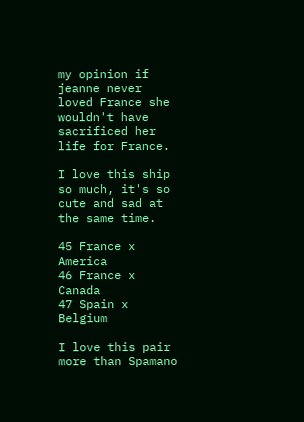my opinion if jeanne never loved France she wouldn't have sacrificed her life for France.

I love this ship so much, it's so cute and sad at the same time.

45 France x America
46 France x Canada
47 Spain x Belgium

I love this pair more than Spamano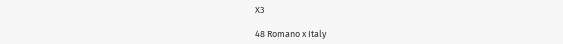X3

48 Romano x Italy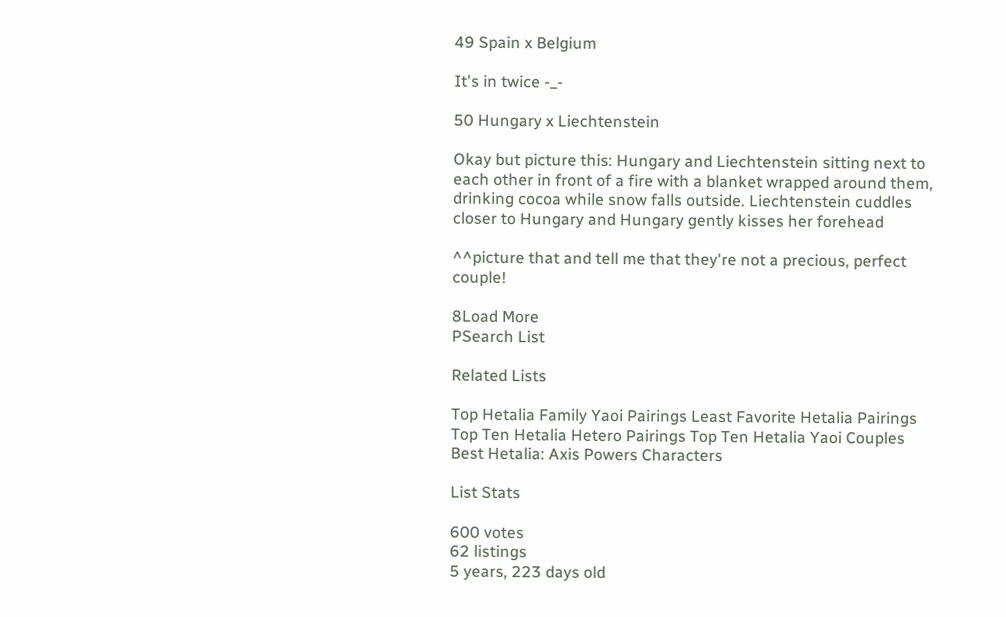49 Spain x Belgium

It's in twice -_-

50 Hungary x Liechtenstein

Okay but picture this: Hungary and Liechtenstein sitting next to each other in front of a fire with a blanket wrapped around them, drinking cocoa while snow falls outside. Liechtenstein cuddles closer to Hungary and Hungary gently kisses her forehead

^^picture that and tell me that they're not a precious, perfect couple!

8Load More
PSearch List

Related Lists

Top Hetalia Family Yaoi Pairings Least Favorite Hetalia Pairings Top Ten Hetalia Hetero Pairings Top Ten Hetalia Yaoi Couples Best Hetalia: Axis Powers Characters

List Stats

600 votes
62 listings
5 years, 223 days old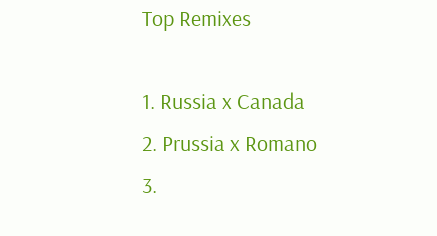Top Remixes

1. Russia x Canada
2. Prussia x Romano
3.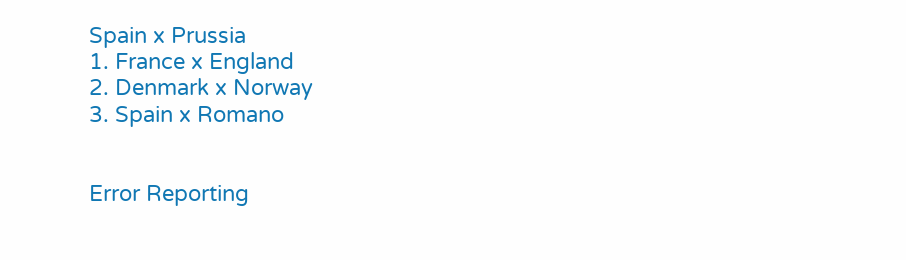Spain x Prussia
1. France x England
2. Denmark x Norway
3. Spain x Romano


Error Reporting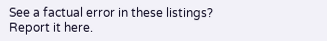See a factual error in these listings? Report it here.